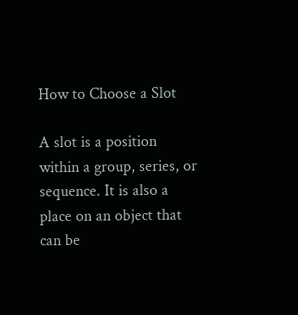How to Choose a Slot

A slot is a position within a group, series, or sequence. It is also a place on an object that can be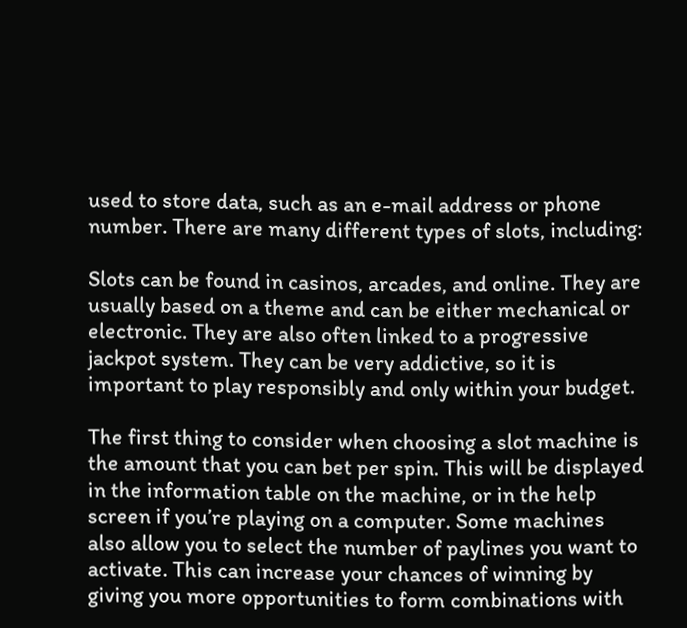used to store data, such as an e-mail address or phone number. There are many different types of slots, including:

Slots can be found in casinos, arcades, and online. They are usually based on a theme and can be either mechanical or electronic. They are also often linked to a progressive jackpot system. They can be very addictive, so it is important to play responsibly and only within your budget.

The first thing to consider when choosing a slot machine is the amount that you can bet per spin. This will be displayed in the information table on the machine, or in the help screen if you’re playing on a computer. Some machines also allow you to select the number of paylines you want to activate. This can increase your chances of winning by giving you more opportunities to form combinations with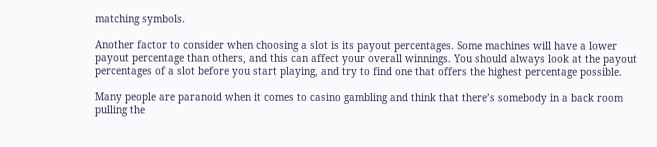matching symbols.

Another factor to consider when choosing a slot is its payout percentages. Some machines will have a lower payout percentage than others, and this can affect your overall winnings. You should always look at the payout percentages of a slot before you start playing, and try to find one that offers the highest percentage possible.

Many people are paranoid when it comes to casino gambling and think that there’s somebody in a back room pulling the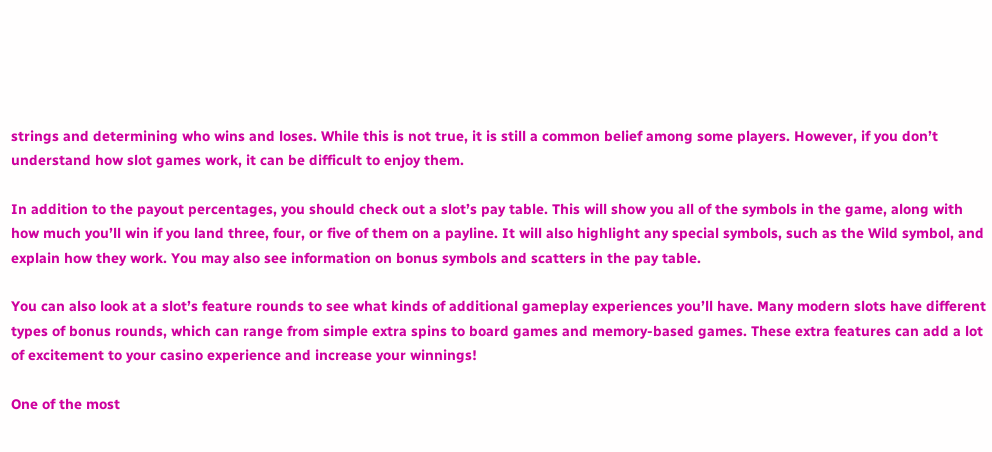strings and determining who wins and loses. While this is not true, it is still a common belief among some players. However, if you don’t understand how slot games work, it can be difficult to enjoy them.

In addition to the payout percentages, you should check out a slot’s pay table. This will show you all of the symbols in the game, along with how much you’ll win if you land three, four, or five of them on a payline. It will also highlight any special symbols, such as the Wild symbol, and explain how they work. You may also see information on bonus symbols and scatters in the pay table.

You can also look at a slot’s feature rounds to see what kinds of additional gameplay experiences you’ll have. Many modern slots have different types of bonus rounds, which can range from simple extra spins to board games and memory-based games. These extra features can add a lot of excitement to your casino experience and increase your winnings!

One of the most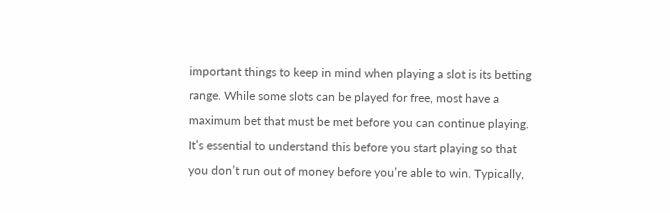important things to keep in mind when playing a slot is its betting range. While some slots can be played for free, most have a maximum bet that must be met before you can continue playing. It’s essential to understand this before you start playing so that you don’t run out of money before you’re able to win. Typically,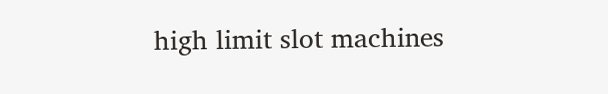high limit slot machines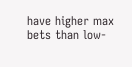have higher max bets than low-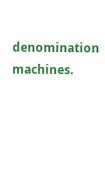denomination machines.